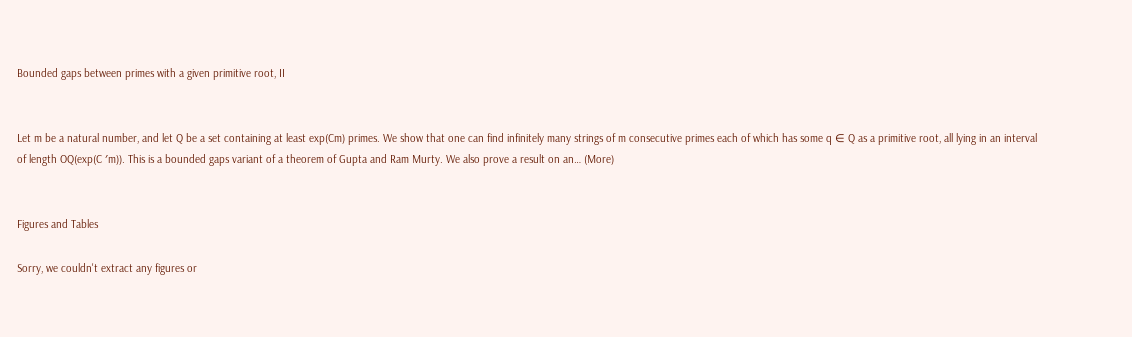Bounded gaps between primes with a given primitive root, II


Let m be a natural number, and let Q be a set containing at least exp(Cm) primes. We show that one can find infinitely many strings of m consecutive primes each of which has some q ∈ Q as a primitive root, all lying in an interval of length OQ(exp(C ′m)). This is a bounded gaps variant of a theorem of Gupta and Ram Murty. We also prove a result on an… (More)


Figures and Tables

Sorry, we couldn't extract any figures or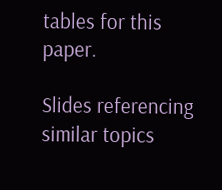tables for this paper.

Slides referencing similar topics